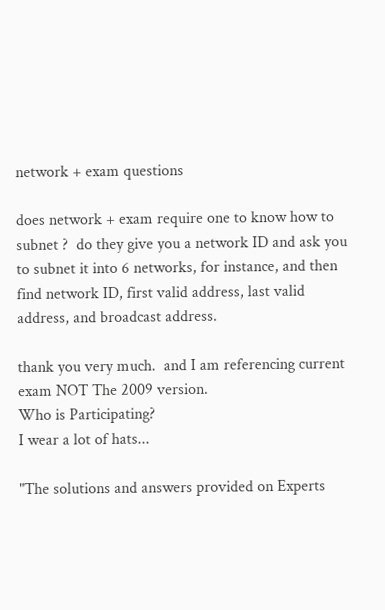network + exam questions

does network + exam require one to know how to subnet ?  do they give you a network ID and ask you to subnet it into 6 networks, for instance, and then find network ID, first valid address, last valid address, and broadcast address.

thank you very much.  and I am referencing current exam NOT The 2009 version.
Who is Participating?
I wear a lot of hats...

"The solutions and answers provided on Experts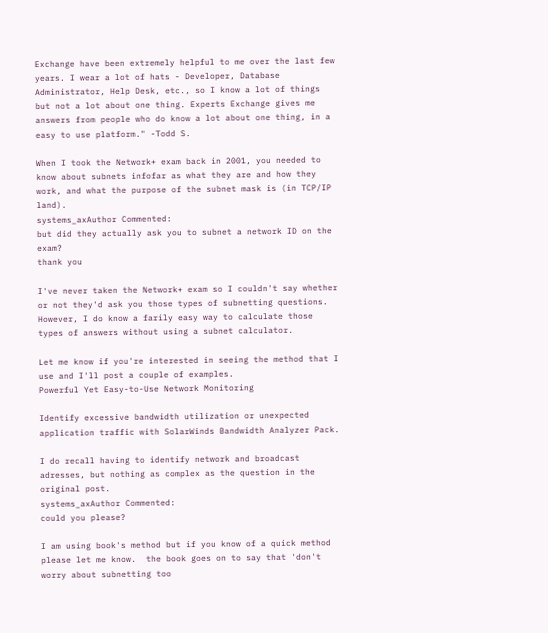Exchange have been extremely helpful to me over the last few years. I wear a lot of hats - Developer, Database Administrator, Help Desk, etc., so I know a lot of things but not a lot about one thing. Experts Exchange gives me answers from people who do know a lot about one thing, in a easy to use platform." -Todd S.

When I took the Network+ exam back in 2001, you needed to know about subnets infofar as what they are and how they work, and what the purpose of the subnet mask is (in TCP/IP land).
systems_axAuthor Commented:
but did they actually ask you to subnet a network ID on the exam?
thank you

I've never taken the Network+ exam so I couldn't say whether or not they'd ask you those types of subnetting questions.  However, I do know a farily easy way to calculate those types of answers without using a subnet calculator.

Let me know if you're interested in seeing the method that I use and I'll post a couple of examples.
Powerful Yet Easy-to-Use Network Monitoring

Identify excessive bandwidth utilization or unexpected application traffic with SolarWinds Bandwidth Analyzer Pack.

I do recall having to identify network and broadcast adresses, but nothing as complex as the question in the original post.
systems_axAuthor Commented:
could you please?

I am using book's method but if you know of a quick method please let me know.  the book goes on to say that 'don't worry about subnetting too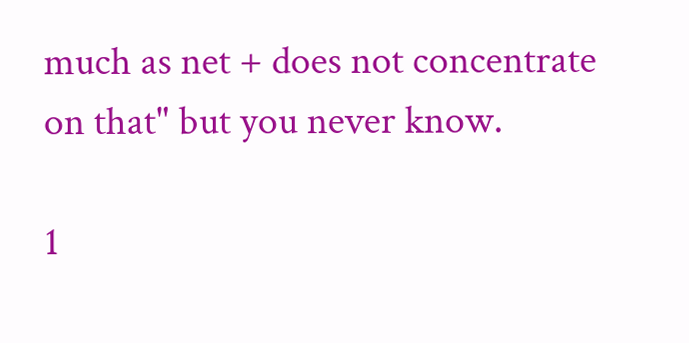much as net + does not concentrate on that" but you never know.

1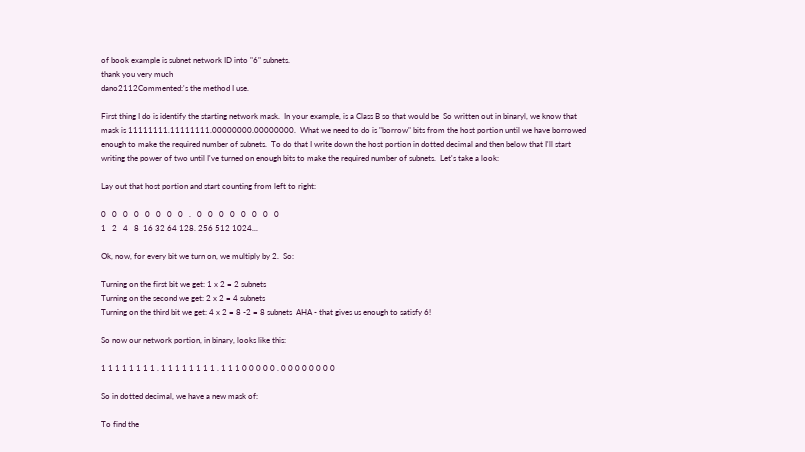of book example is subnet network ID into "6" subnets.
thank you very much
dano2112Commented:'s the method I use.

First thing I do is identify the starting network mask.  In your example, is a Class B so that would be  So written out in binaryl, we know that mask is 11111111.11111111.00000000.00000000.  What we need to do is "borrow" bits from the host portion until we have borrowed enough to make the required number of subnets.  To do that I write down the host portion in dotted decimal and then below that I'll start writing the power of two until I've turned on enough bits to make the required number of subnets.  Let's take a look:

Lay out that host portion and start counting from left to right:

0   0   0   0   0   0   0   0   .   0   0   0   0   0   0   0   0
1   2   4   8  16 32 64 128. 256 512 1024...

Ok, now, for every bit we turn on, we multiply by 2.  So:

Turning on the first bit we get: 1 x 2 = 2 subnets
Turning on the second we get: 2 x 2 = 4 subnets
Turning on the third bit we get: 4 x 2 = 8 -2 = 8 subnets  AHA - that gives us enough to satisfy 6!

So now our network portion, in binary, looks like this:

1 1 1 1 1 1 1 1 . 1 1 1 1 1 1 1 1 . 1 1 1 0 0 0 0 0 . 0 0 0 0 0 0 0 0

So in dotted decimal, we have a new mask of:

To find the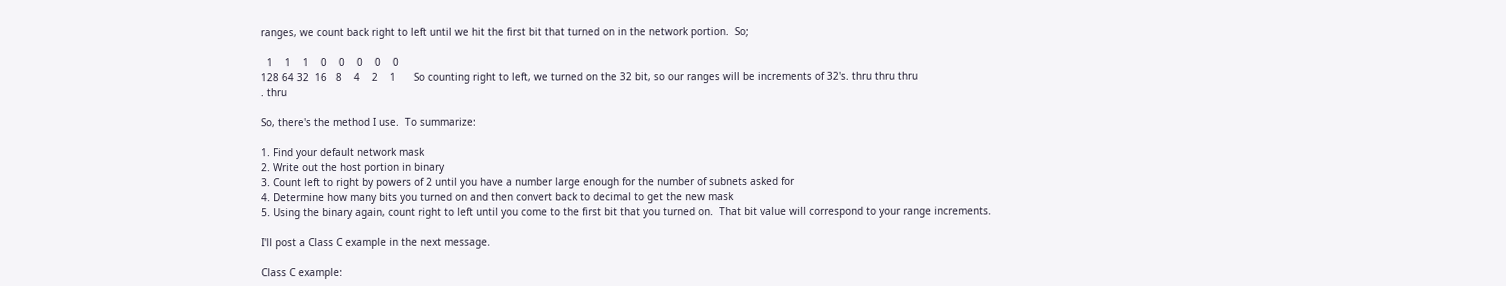ranges, we count back right to left until we hit the first bit that turned on in the network portion.  So;

  1    1    1    0    0    0    0    0
128 64 32  16   8    4    2    1      So counting right to left, we turned on the 32 bit, so our ranges will be increments of 32's. thru thru thru
. thru

So, there's the method I use.  To summarize:

1. Find your default network mask
2. Write out the host portion in binary
3. Count left to right by powers of 2 until you have a number large enough for the number of subnets asked for
4. Determine how many bits you turned on and then convert back to decimal to get the new mask
5. Using the binary again, count right to left until you come to the first bit that you turned on.  That bit value will correspond to your range increments.

I'll post a Class C example in the next message.

Class C example: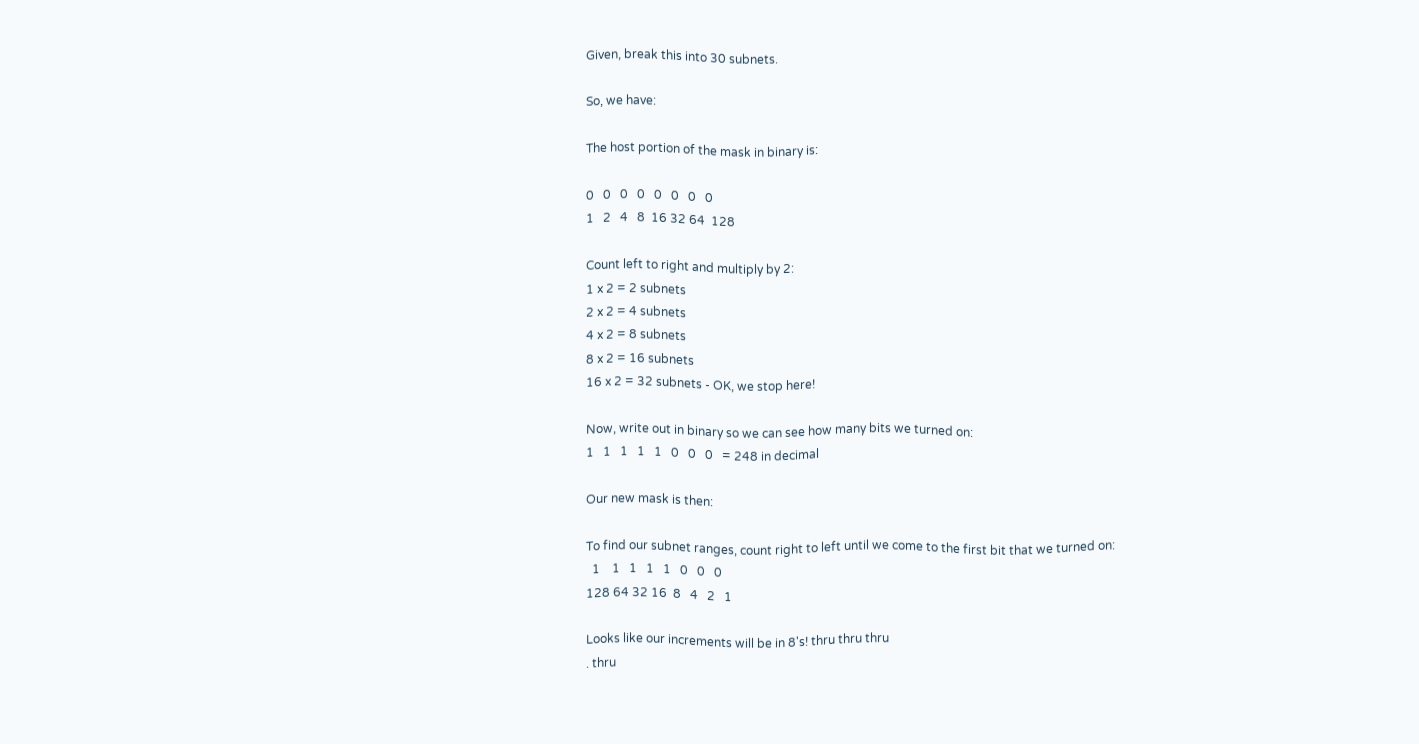Given, break this into 30 subnets.

So, we have:

The host portion of the mask in binary is:

0   0   0   0   0   0   0   0
1   2   4   8  16 32 64  128

Count left to right and multiply by 2:
1 x 2 = 2 subnets
2 x 2 = 4 subnets
4 x 2 = 8 subnets
8 x 2 = 16 subnets
16 x 2 = 32 subnets - OK, we stop here!

Now, write out in binary so we can see how many bits we turned on:
1   1   1   1   1   0   0   0   = 248 in decimal

Our new mask is then:

To find our subnet ranges, count right to left until we come to the first bit that we turned on:
  1    1   1   1   1   0   0   0
128 64 32 16  8   4   2   1

Looks like our increments will be in 8's! thru thru thru
. thru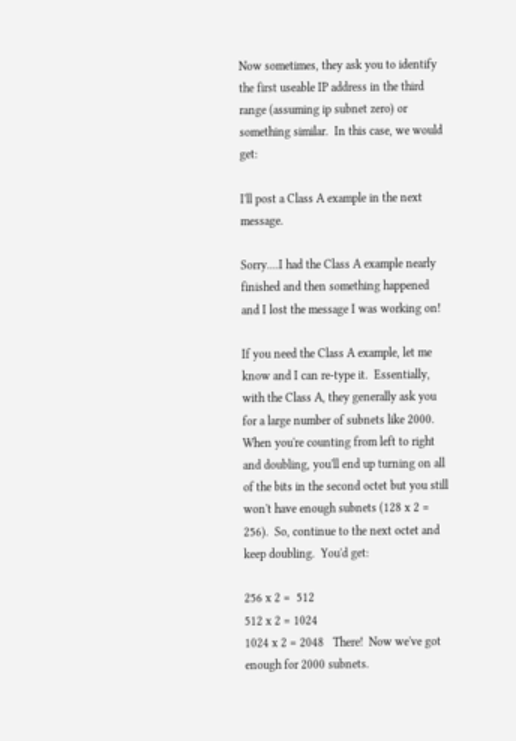Now sometimes, they ask you to identify the first useable IP address in the third range (assuming ip subnet zero) or something similar.  In this case, we would get:

I'll post a Class A example in the next message.

Sorry....I had the Class A example nearly finished and then something happened and I lost the message I was working on!

If you need the Class A example, let me know and I can re-type it.  Essentially, with the Class A, they generally ask you for a large number of subnets like 2000.  When you're counting from left to right and doubling, you'll end up turning on all of the bits in the second octet but you still won't have enough subnets (128 x 2 = 256).  So, continue to the next octet and keep doubling.  You'd get:

256 x 2 =  512
512 x 2 = 1024
1024 x 2 = 2048   There!  Now we've got enough for 2000 subnets.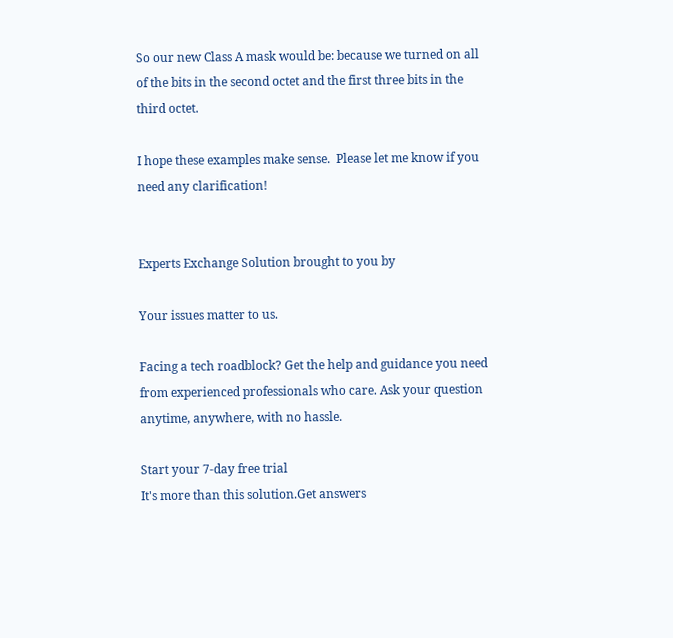So our new Class A mask would be: because we turned on all of the bits in the second octet and the first three bits in the third octet.

I hope these examples make sense.  Please let me know if you need any clarification!


Experts Exchange Solution brought to you by

Your issues matter to us.

Facing a tech roadblock? Get the help and guidance you need from experienced professionals who care. Ask your question anytime, anywhere, with no hassle.

Start your 7-day free trial
It's more than this solution.Get answers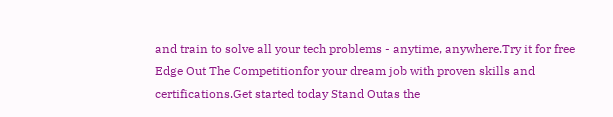and train to solve all your tech problems - anytime, anywhere.Try it for free Edge Out The Competitionfor your dream job with proven skills and certifications.Get started today Stand Outas the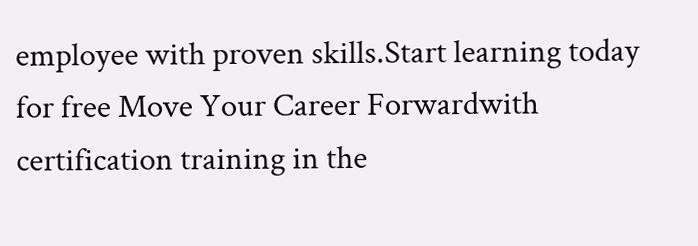employee with proven skills.Start learning today for free Move Your Career Forwardwith certification training in the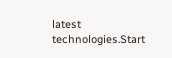latest technologies.Start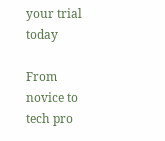your trial today

From novice to tech pro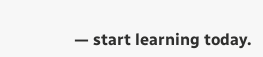— start learning today.